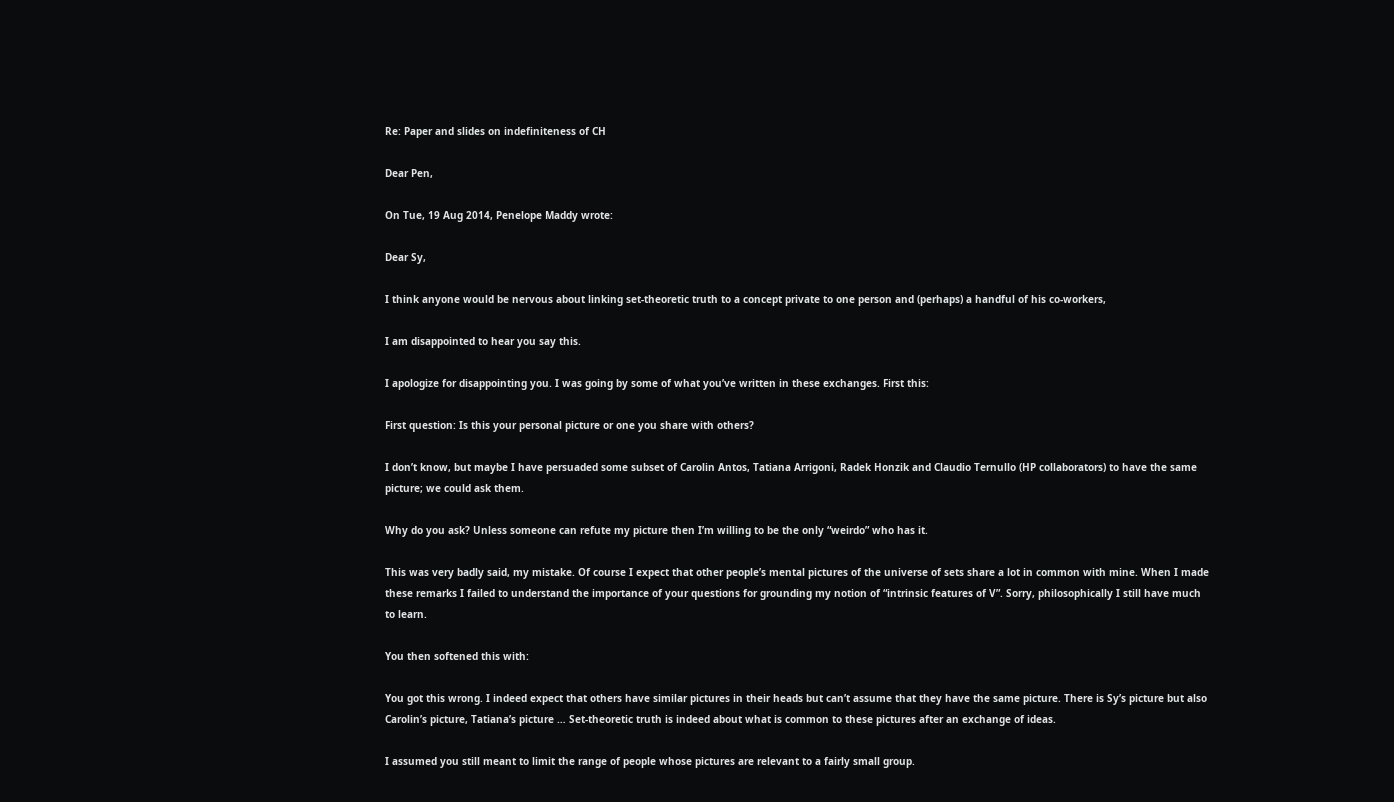Re: Paper and slides on indefiniteness of CH

Dear Pen,

On Tue, 19 Aug 2014, Penelope Maddy wrote:

Dear Sy,

I think anyone would be nervous about linking set-theoretic truth to a concept private to one person and (perhaps) a handful of his co-workers,

I am disappointed to hear you say this.

I apologize for disappointing you. I was going by some of what you’ve written in these exchanges. First this:

First question: Is this your personal picture or one you share with others?

I don’t know, but maybe I have persuaded some subset of Carolin Antos, Tatiana Arrigoni, Radek Honzik and Claudio Ternullo (HP collaborators) to have the same picture; we could ask them.

Why do you ask? Unless someone can refute my picture then I’m willing to be the only “weirdo” who has it.

This was very badly said, my mistake. Of course I expect that other people’s mental pictures of the universe of sets share a lot in common with mine. When I made these remarks I failed to understand the importance of your questions for grounding my notion of “intrinsic features of V”. Sorry, philosophically I still have much to learn.

You then softened this with:

You got this wrong. I indeed expect that others have similar pictures in their heads but can’t assume that they have the same picture. There is Sy’s picture but also Carolin’s picture, Tatiana’s picture … Set-theoretic truth is indeed about what is common to these pictures after an exchange of ideas.

I assumed you still meant to limit the range of people whose pictures are relevant to a fairly small group.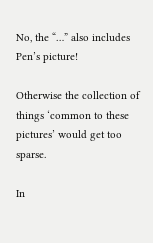No, the “…” also includes Pen’s picture!

Otherwise the collection of things ‘common to these pictures’ would get too sparse.

In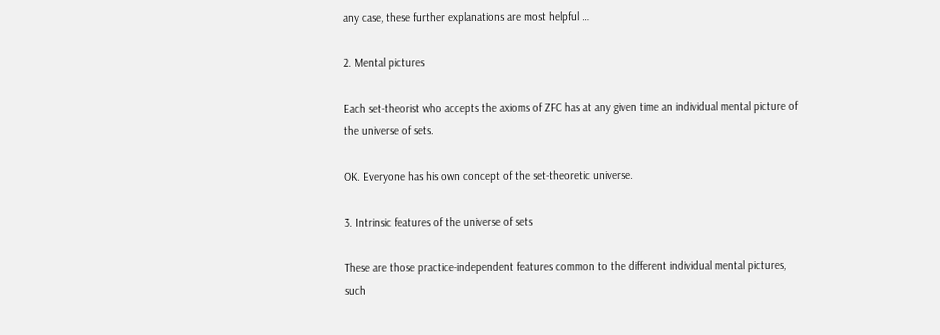any case, these further explanations are most helpful …

2. Mental pictures

Each set-theorist who accepts the axioms of ZFC has at any given time an individual mental picture of the universe of sets.

OK. Everyone has his own concept of the set-theoretic universe.

3. Intrinsic features of the universe of sets

These are those practice-independent features common to the different individual mental pictures, such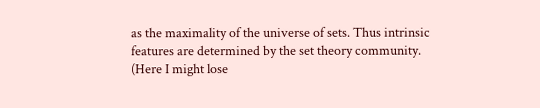as the maximality of the universe of sets. Thus intrinsic features are determined by the set theory community. (Here I might lose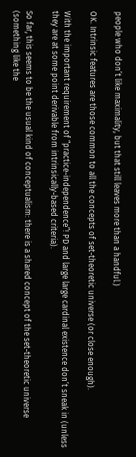people who don’t like maximality, but that still leaves more than a handful.)

OK. Intrinsic features are those common to all the concepts of set-theoretic universe (or close enough).

With the important requirement of “practice-independence”! PD and large large cardinal existence don’t sneak in (unless they are at some point derivable from intrinsically-based criteria).

So far, this seems to be the usual kind of conceptualism: there is a shared concept of the set-theoretic universe (something like the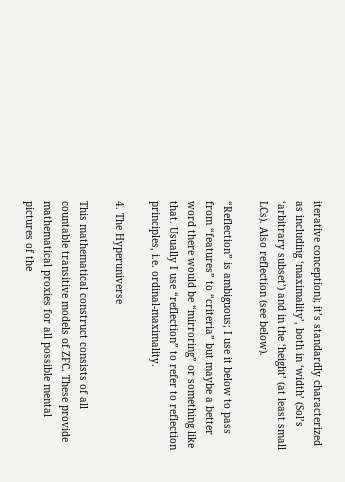iterative conception); it’s standardly characterized as including ‘maximality’, both in ‘width’ (Sol’s ‘arbitrary subset’) and in the ‘height’ (at least small LCs). Also reflection (see below).

“Reflection” is ambiguous; I use it below to pass from “features” to “criteria” but maybe a better word there would be “mirroring” or something like that. Usually I use “reflection” to refer to reflection principles, i.e. ordinal-maximality.

4. The Hyperuniverse

This mathematical construct consists of all countable transitive models of ZFC. These provide mathematical proxies for all possible mental pictures of the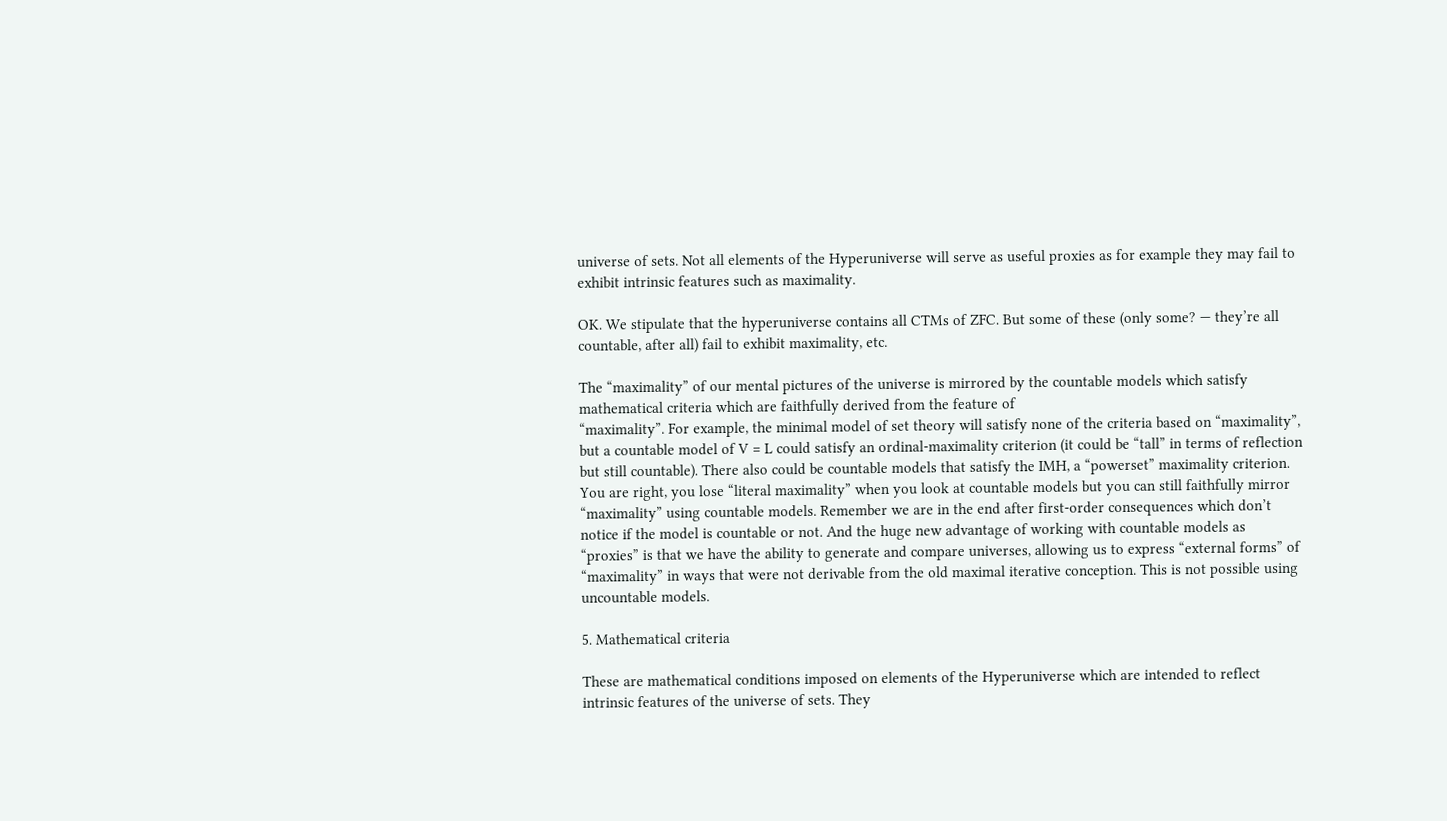universe of sets. Not all elements of the Hyperuniverse will serve as useful proxies as for example they may fail to exhibit intrinsic features such as maximality.

OK. We stipulate that the hyperuniverse contains all CTMs of ZFC. But some of these (only some? — they’re all countable, after all) fail to exhibit maximality, etc.

The “maximality” of our mental pictures of the universe is mirrored by the countable models which satisfy mathematical criteria which are faithfully derived from the feature of
“maximality”. For example, the minimal model of set theory will satisfy none of the criteria based on “maximality”, but a countable model of V = L could satisfy an ordinal-maximality criterion (it could be “tall” in terms of reflection but still countable). There also could be countable models that satisfy the IMH, a “powerset” maximality criterion. You are right, you lose “literal maximality” when you look at countable models but you can still faithfully mirror “maximality” using countable models. Remember we are in the end after first-order consequences which don’t notice if the model is countable or not. And the huge new advantage of working with countable models as “proxies” is that we have the ability to generate and compare universes, allowing us to express “external forms” of “maximality” in ways that were not derivable from the old maximal iterative conception. This is not possible using uncountable models.

5. Mathematical criteria

These are mathematical conditions imposed on elements of the Hyperuniverse which are intended to reflect intrinsic features of the universe of sets. They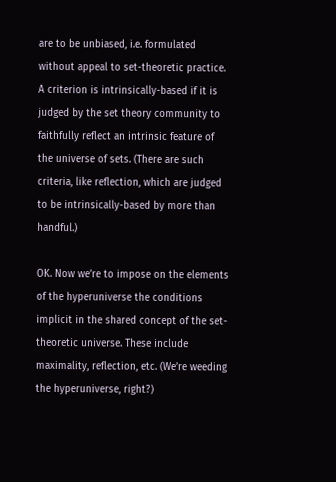are to be unbiased, i.e. formulated without appeal to set-theoretic practice. A criterion is intrinsically-based if it is judged by the set theory community to faithfully reflect an intrinsic feature of the universe of sets. (There are such criteria, like reflection, which are judged to be intrinsically-based by more than handful.)

OK. Now we’re to impose on the elements of the hyperuniverse the conditions implicit in the shared concept of the set-theoretic universe. These include maximality, reflection, etc. (We’re weeding the hyperuniverse, right?)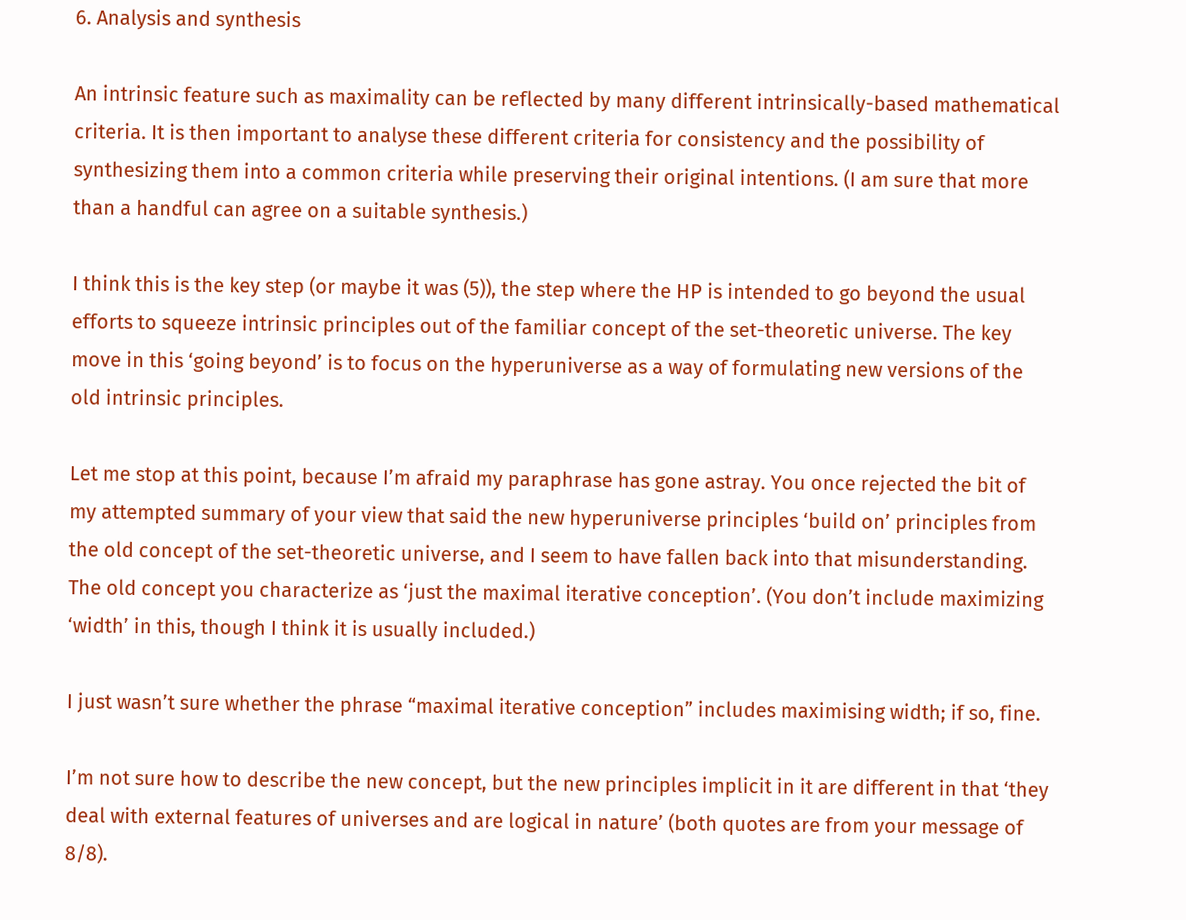6. Analysis and synthesis

An intrinsic feature such as maximality can be reflected by many different intrinsically-based mathematical criteria. It is then important to analyse these different criteria for consistency and the possibility of synthesizing them into a common criteria while preserving their original intentions. (I am sure that more than a handful can agree on a suitable synthesis.)

I think this is the key step (or maybe it was (5)), the step where the HP is intended to go beyond the usual efforts to squeeze intrinsic principles out of the familiar concept of the set-theoretic universe. The key move in this ‘going beyond’ is to focus on the hyperuniverse as a way of formulating new versions of the old intrinsic principles.

Let me stop at this point, because I’m afraid my paraphrase has gone astray. You once rejected the bit of my attempted summary of your view that said the new hyperuniverse principles ‘build on’ principles from the old concept of the set-theoretic universe, and I seem to have fallen back into that misunderstanding. The old concept you characterize as ‘just the maximal iterative conception’. (You don’t include maximizing ‘width’ in this, though I think it is usually included.)

I just wasn’t sure whether the phrase “maximal iterative conception” includes maximising width; if so, fine.

I’m not sure how to describe the new concept, but the new principles implicit in it are different in that ‘they deal with external features of universes and are logical in nature’ (both quotes are from your message of 8/8).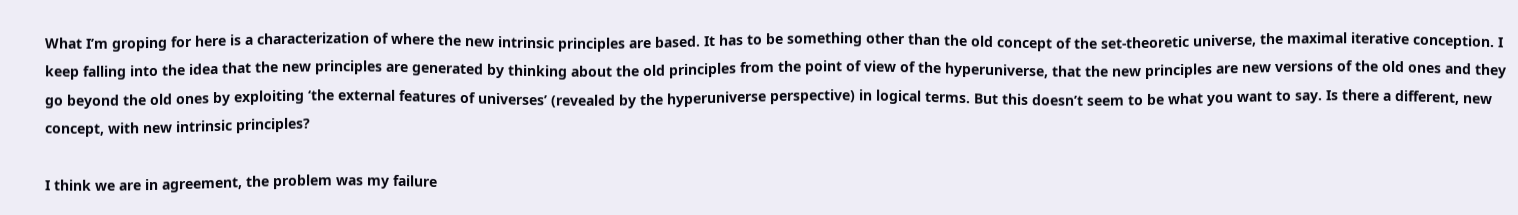What I’m groping for here is a characterization of where the new intrinsic principles are based. It has to be something other than the old concept of the set-theoretic universe, the maximal iterative conception. I keep falling into the idea that the new principles are generated by thinking about the old principles from the point of view of the hyperuniverse, that the new principles are new versions of the old ones and they go beyond the old ones by exploiting ‘the external features of universes’ (revealed by the hyperuniverse perspective) in logical terms. But this doesn’t seem to be what you want to say. Is there a different, new concept, with new intrinsic principles?

I think we are in agreement, the problem was my failure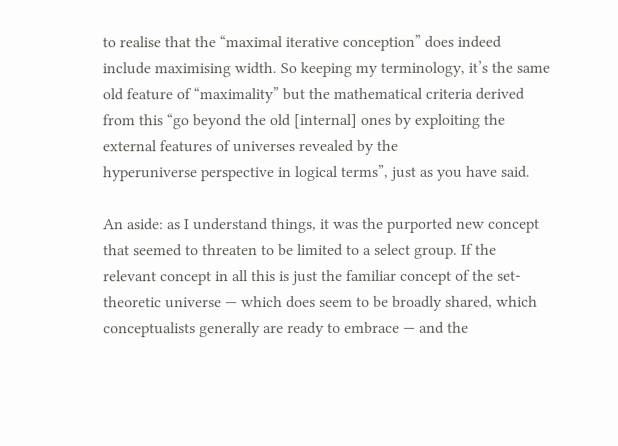to realise that the “maximal iterative conception” does indeed include maximising width. So keeping my terminology, it’s the same old feature of “maximality” but the mathematical criteria derived from this “go beyond the old [internal] ones by exploiting the external features of universes revealed by the
hyperuniverse perspective in logical terms”, just as you have said.

An aside: as I understand things, it was the purported new concept that seemed to threaten to be limited to a select group. If the relevant concept in all this is just the familiar concept of the set-theoretic universe — which does seem to be broadly shared, which conceptualists generally are ready to embrace — and the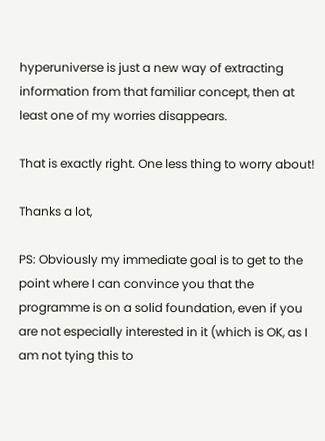hyperuniverse is just a new way of extracting information from that familiar concept, then at least one of my worries disappears.

That is exactly right. One less thing to worry about!

Thanks a lot,

PS: Obviously my immediate goal is to get to the point where I can convince you that the programme is on a solid foundation, even if you are not especially interested in it (which is OK, as I am not tying this to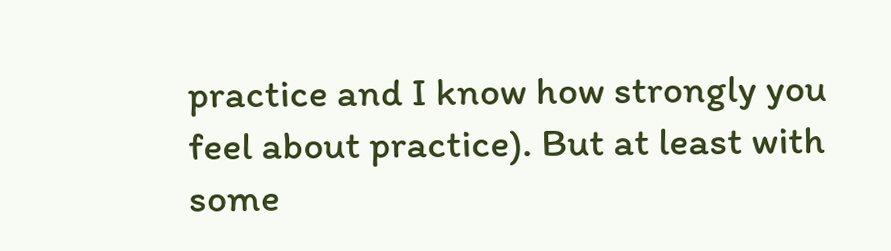practice and I know how strongly you feel about practice). But at least with some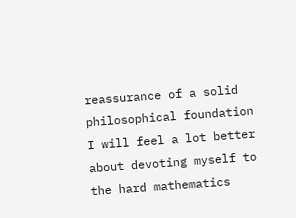reassurance of a solid philosophical foundation I will feel a lot better about devoting myself to the hard mathematics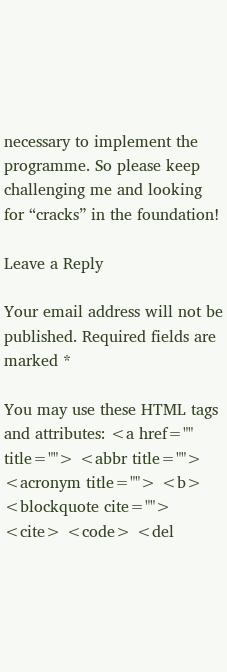necessary to implement the programme. So please keep challenging me and looking for “cracks” in the foundation!

Leave a Reply

Your email address will not be published. Required fields are marked *

You may use these HTML tags and attributes: <a href="" title=""> <abbr title=""> <acronym title=""> <b> <blockquote cite=""> <cite> <code> <del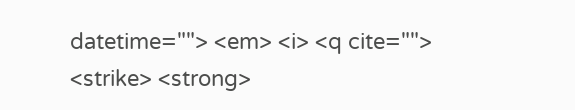datetime=""> <em> <i> <q cite=""> <strike> <strong>